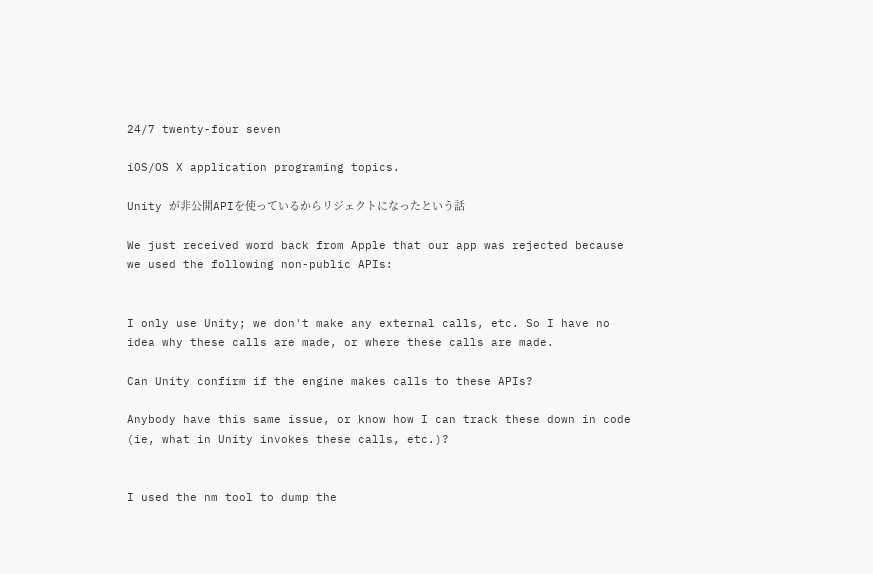24/7 twenty-four seven

iOS/OS X application programing topics.

Unity が非公開APIを使っているからリジェクトになったという話

We just received word back from Apple that our app was rejected because we used the following non-public APIs:


I only use Unity; we don't make any external calls, etc. So I have no idea why these calls are made, or where these calls are made.

Can Unity confirm if the engine makes calls to these APIs?

Anybody have this same issue, or know how I can track these down in code (ie, what in Unity invokes these calls, etc.)?


I used the nm tool to dump the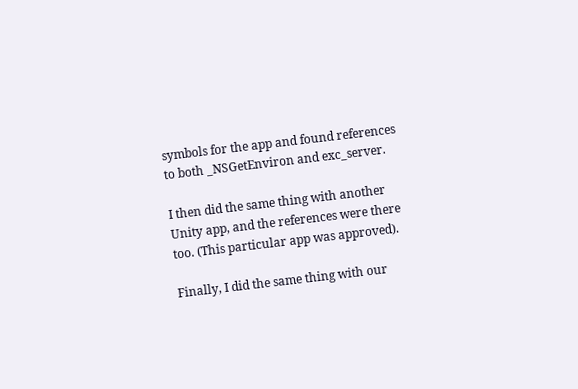symbols for the app and found references to both _NSGetEnviron and exc_server.

I then did the same thing with another Unity app, and the references were there too. (This particular app was approved).

Finally, I did the same thing with our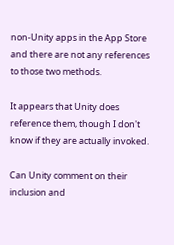non-Unity apps in the App Store and there are not any references to those two methods.

It appears that Unity does reference them, though I don't know if they are actually invoked.

Can Unity comment on their inclusion and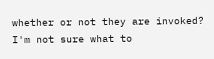whether or not they are invoked? I'm not sure what to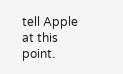tell Apple at this point.